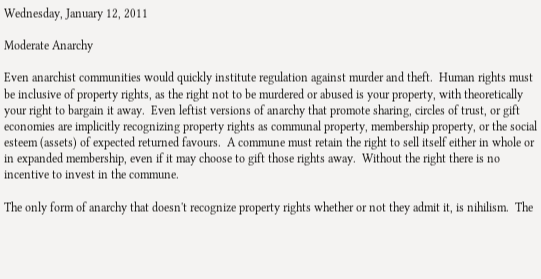Wednesday, January 12, 2011

Moderate Anarchy

Even anarchist communities would quickly institute regulation against murder and theft.  Human rights must be inclusive of property rights, as the right not to be murdered or abused is your property, with theoretically your right to bargain it away.  Even leftist versions of anarchy that promote sharing, circles of trust, or gift economies are implicitly recognizing property rights as communal property, membership property, or the social esteem (assets) of expected returned favours.  A commune must retain the right to sell itself either in whole or in expanded membership, even if it may choose to gift those rights away.  Without the right there is no incentive to invest in the commune.

The only form of anarchy that doesn't recognize property rights whether or not they admit it, is nihilism.  The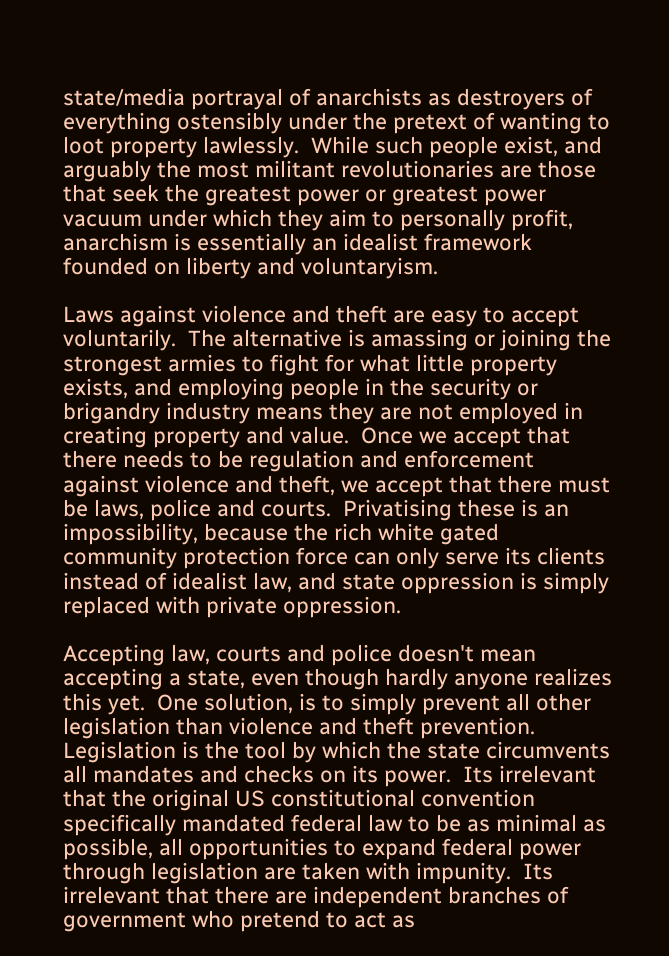state/media portrayal of anarchists as destroyers of everything ostensibly under the pretext of wanting to loot property lawlessly.  While such people exist, and arguably the most militant revolutionaries are those that seek the greatest power or greatest power vacuum under which they aim to personally profit, anarchism is essentially an idealist framework founded on liberty and voluntaryism.

Laws against violence and theft are easy to accept voluntarily.  The alternative is amassing or joining the strongest armies to fight for what little property exists, and employing people in the security or brigandry industry means they are not employed in creating property and value.  Once we accept that there needs to be regulation and enforcement against violence and theft, we accept that there must be laws, police and courts.  Privatising these is an impossibility, because the rich white gated community protection force can only serve its clients instead of idealist law, and state oppression is simply replaced with private oppression.

Accepting law, courts and police doesn't mean accepting a state, even though hardly anyone realizes this yet.  One solution, is to simply prevent all other legislation than violence and theft prevention.  Legislation is the tool by which the state circumvents all mandates and checks on its power.  Its irrelevant that the original US constitutional convention specifically mandated federal law to be as minimal as possible, all opportunities to expand federal power through legislation are taken with impunity.  Its irrelevant that there are independent branches of government who pretend to act as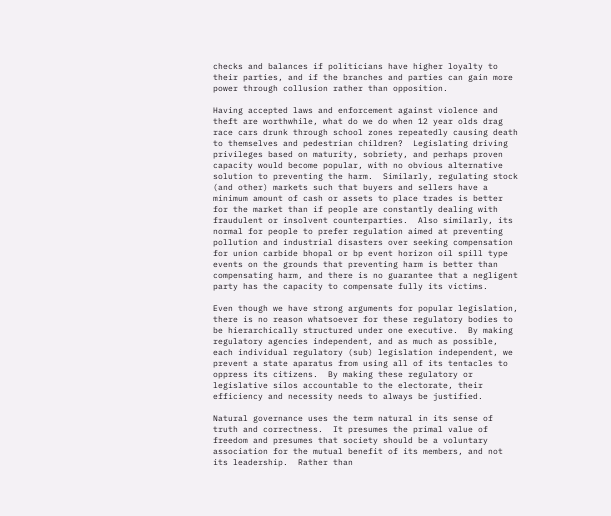checks and balances if politicians have higher loyalty to their parties, and if the branches and parties can gain more power through collusion rather than opposition.

Having accepted laws and enforcement against violence and theft are worthwhile, what do we do when 12 year olds drag race cars drunk through school zones repeatedly causing death to themselves and pedestrian children?  Legislating driving privileges based on maturity, sobriety, and perhaps proven capacity would become popular, with no obvious alternative solution to preventing the harm.  Similarly, regulating stock (and other) markets such that buyers and sellers have a minimum amount of cash or assets to place trades is better for the market than if people are constantly dealing with fraudulent or insolvent counterparties.  Also similarly, its normal for people to prefer regulation aimed at preventing pollution and industrial disasters over seeking compensation for union carbide bhopal or bp event horizon oil spill type events on the grounds that preventing harm is better than compensating harm, and there is no guarantee that a negligent party has the capacity to compensate fully its victims.

Even though we have strong arguments for popular legislation, there is no reason whatsoever for these regulatory bodies to be hierarchically structured under one executive.  By making regulatory agencies independent, and as much as possible, each individual regulatory (sub) legislation independent, we prevent a state aparatus from using all of its tentacles to oppress its citizens.  By making these regulatory or legislative silos accountable to the electorate, their efficiency and necessity needs to always be justified.

Natural governance uses the term natural in its sense of truth and correctness.  It presumes the primal value of freedom and presumes that society should be a voluntary association for the mutual benefit of its members, and not its leadership.  Rather than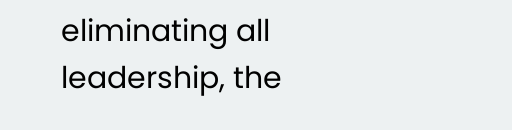eliminating all leadership, the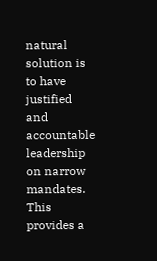natural solution is to have justified and accountable leadership on narrow mandates.  This provides a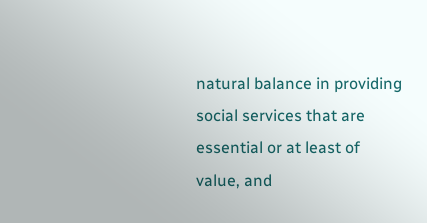natural balance in providing social services that are essential or at least of value, and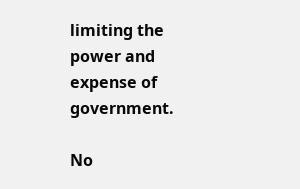limiting the power and expense of government.

No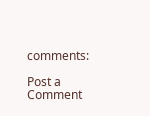comments:

Post a Comment